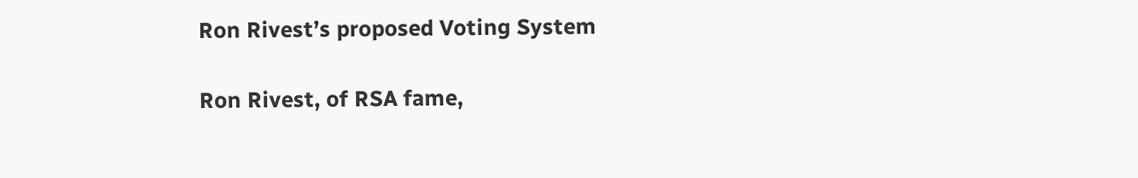Ron Rivest’s proposed Voting System

Ron Rivest, of RSA fame,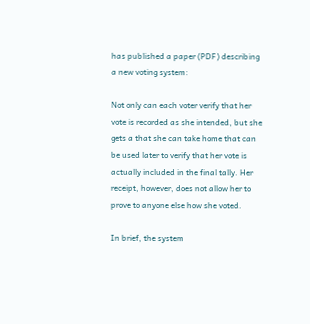has published a paper (PDF) describing a new voting system:

Not only can each voter verify that her vote is recorded as she intended, but she
gets a that she can take home that can be used later to verify that her vote is actually included in the final tally. Her receipt, however, does not allow her to prove to anyone else how she voted.

In brief, the system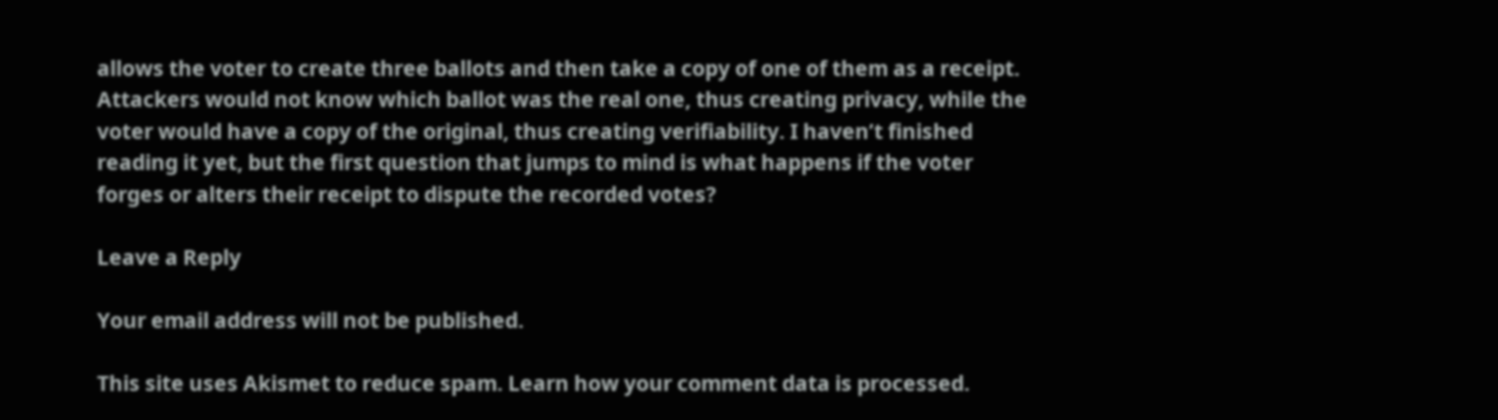allows the voter to create three ballots and then take a copy of one of them as a receipt. Attackers would not know which ballot was the real one, thus creating privacy, while the voter would have a copy of the original, thus creating verifiability. I haven’t finished reading it yet, but the first question that jumps to mind is what happens if the voter forges or alters their receipt to dispute the recorded votes?

Leave a Reply

Your email address will not be published.

This site uses Akismet to reduce spam. Learn how your comment data is processed.